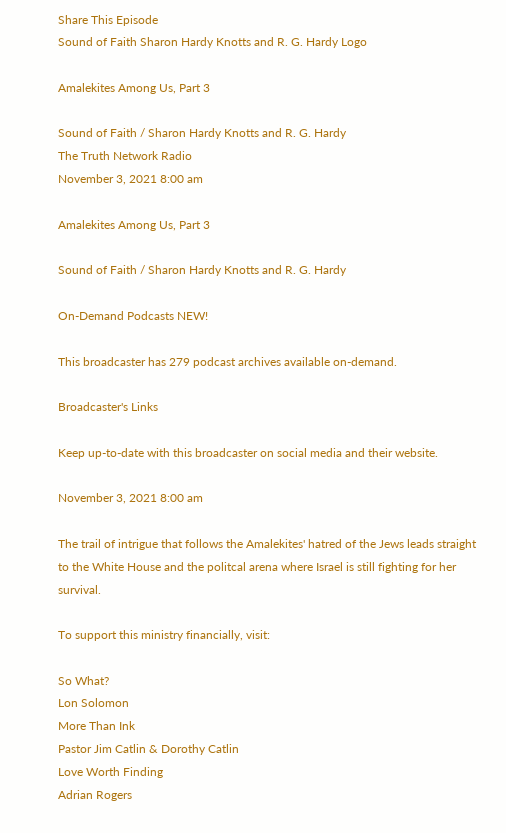Share This Episode
Sound of Faith Sharon Hardy Knotts and R. G. Hardy Logo

Amalekites Among Us, Part 3

Sound of Faith / Sharon Hardy Knotts and R. G. Hardy
The Truth Network Radio
November 3, 2021 8:00 am

Amalekites Among Us, Part 3

Sound of Faith / Sharon Hardy Knotts and R. G. Hardy

On-Demand Podcasts NEW!

This broadcaster has 279 podcast archives available on-demand.

Broadcaster's Links

Keep up-to-date with this broadcaster on social media and their website.

November 3, 2021 8:00 am

The trail of intrigue that follows the Amalekites' hatred of the Jews leads straight to the White House and the politcal arena where Israel is still fighting for her survival.

To support this ministry financially, visit:

So What?
Lon Solomon
More Than Ink
Pastor Jim Catlin & Dorothy Catlin
Love Worth Finding
Adrian Rogers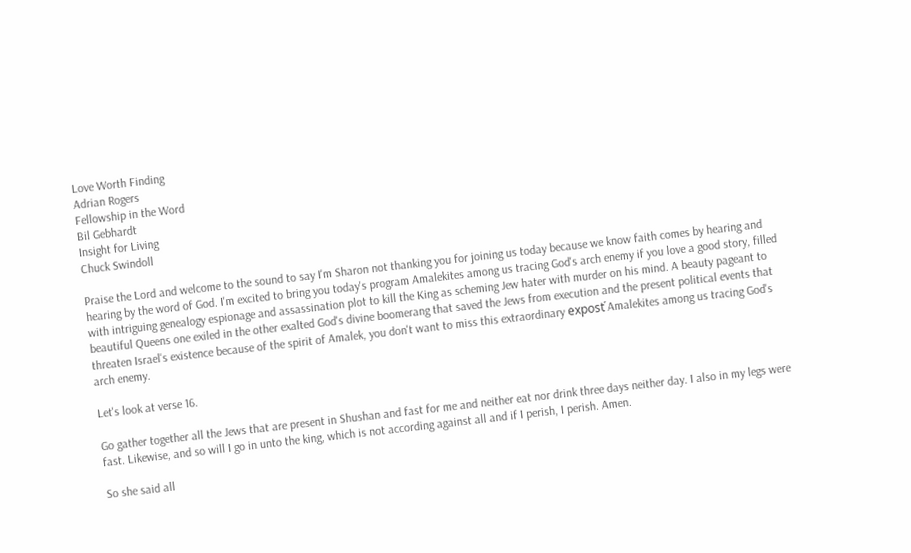Love Worth Finding
Adrian Rogers
Fellowship in the Word
Bil Gebhardt
Insight for Living
Chuck Swindoll

Praise the Lord and welcome to the sound to say I'm Sharon not thanking you for joining us today because we know faith comes by hearing and hearing by the word of God. I'm excited to bring you today's program Amalekites among us tracing God's arch enemy if you love a good story, filled with intriguing genealogy espionage and assassination plot to kill the King as scheming Jew hater with murder on his mind. A beauty pageant to beautiful Queens one exiled in the other exalted God's divine boomerang that saved the Jews from execution and the present political events that threaten Israel's existence because of the spirit of Amalek, you don't want to miss this extraordinary exposť Amalekites among us tracing God's arch enemy.

Let's look at verse 16.

Go gather together all the Jews that are present in Shushan and fast for me and neither eat nor drink three days neither day. I also in my legs were fast. Likewise, and so will I go in unto the king, which is not according against all and if I perish, I perish. Amen.

So she said all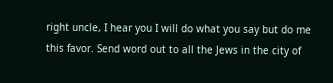right uncle, I hear you I will do what you say but do me this favor. Send word out to all the Jews in the city of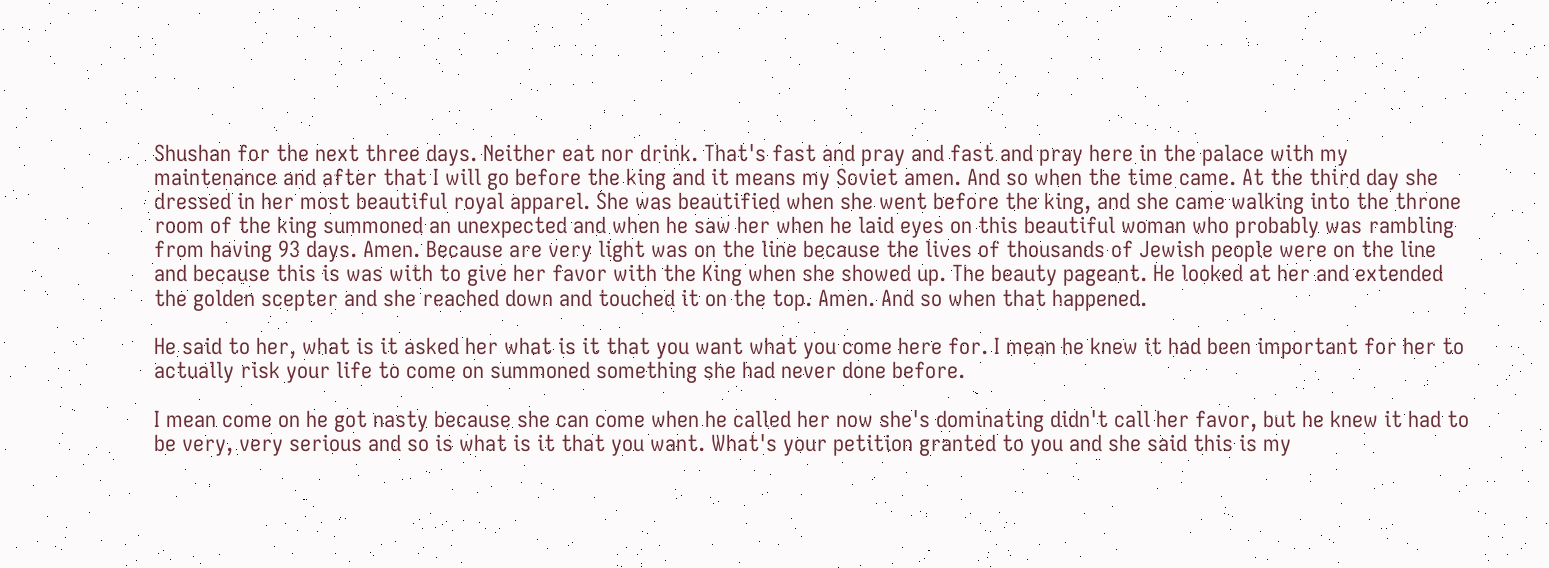Shushan for the next three days. Neither eat nor drink. That's fast and pray and fast and pray here in the palace with my maintenance and after that I will go before the king and it means my Soviet amen. And so when the time came. At the third day she dressed in her most beautiful royal apparel. She was beautified when she went before the king, and she came walking into the throne room of the king summoned an unexpected and when he saw her when he laid eyes on this beautiful woman who probably was rambling from having 93 days. Amen. Because are very light was on the line because the lives of thousands of Jewish people were on the line and because this is was with to give her favor with the King when she showed up. The beauty pageant. He looked at her and extended the golden scepter and she reached down and touched it on the top. Amen. And so when that happened.

He said to her, what is it asked her what is it that you want what you come here for. I mean he knew it had been important for her to actually risk your life to come on summoned something she had never done before.

I mean come on he got nasty because she can come when he called her now she's dominating didn't call her favor, but he knew it had to be very, very serious and so is what is it that you want. What's your petition granted to you and she said this is my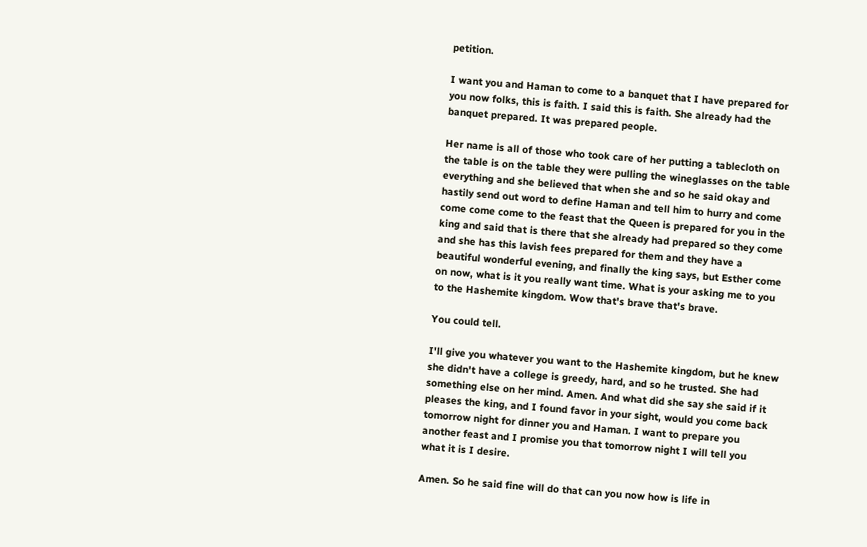petition.

I want you and Haman to come to a banquet that I have prepared for you now folks, this is faith. I said this is faith. She already had the banquet prepared. It was prepared people.

Her name is all of those who took care of her putting a tablecloth on the table is on the table they were pulling the wineglasses on the table everything and she believed that when she and so he said okay and hastily send out word to define Haman and tell him to hurry and come come come come to the feast that the Queen is prepared for you in the king and said that is there that she already had prepared so they come and she has this lavish fees prepared for them and they have a beautiful wonderful evening, and finally the king says, but Esther come on now, what is it you really want time. What is your asking me to you to the Hashemite kingdom. Wow that's brave that's brave.

You could tell.

I'll give you whatever you want to the Hashemite kingdom, but he knew she didn't have a college is greedy, hard, and so he trusted. She had something else on her mind. Amen. And what did she say she said if it pleases the king, and I found favor in your sight, would you come back tomorrow night for dinner you and Haman. I want to prepare you another feast and I promise you that tomorrow night I will tell you what it is I desire.

Amen. So he said fine will do that can you now how is life in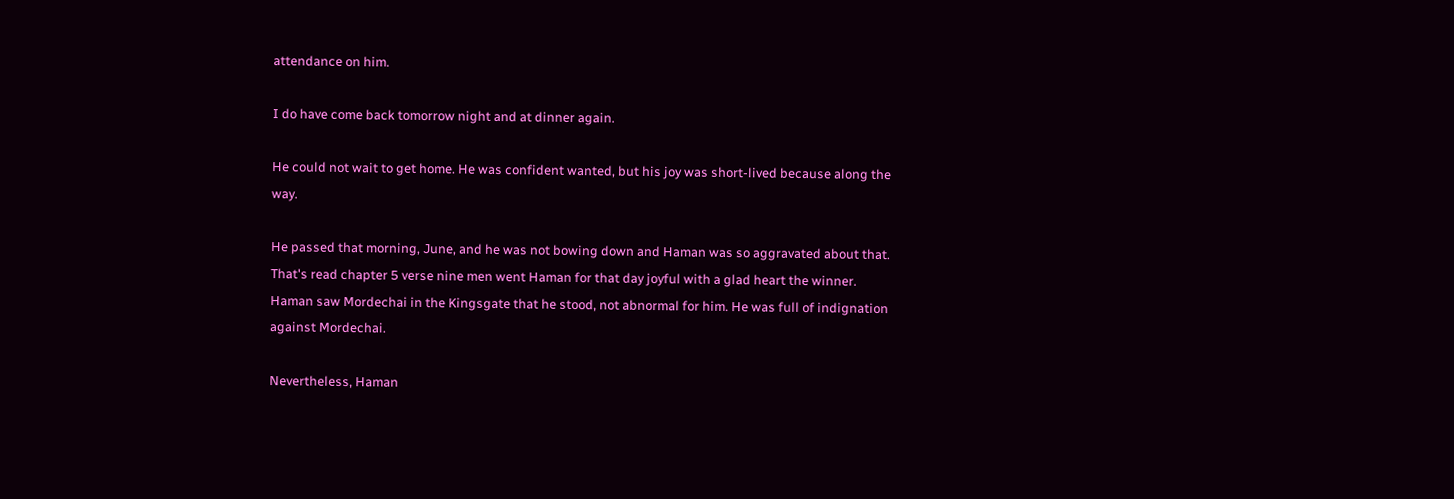attendance on him.

I do have come back tomorrow night and at dinner again.

He could not wait to get home. He was confident wanted, but his joy was short-lived because along the way.

He passed that morning, June, and he was not bowing down and Haman was so aggravated about that. That's read chapter 5 verse nine men went Haman for that day joyful with a glad heart the winner. Haman saw Mordechai in the Kingsgate that he stood, not abnormal for him. He was full of indignation against Mordechai.

Nevertheless, Haman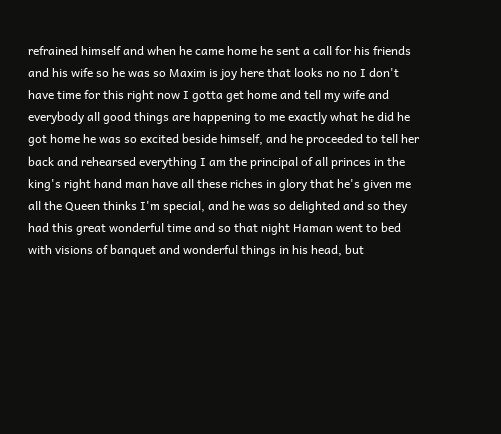refrained himself and when he came home he sent a call for his friends and his wife so he was so Maxim is joy here that looks no no I don't have time for this right now I gotta get home and tell my wife and everybody all good things are happening to me exactly what he did he got home he was so excited beside himself, and he proceeded to tell her back and rehearsed everything I am the principal of all princes in the king's right hand man have all these riches in glory that he's given me all the Queen thinks I'm special, and he was so delighted and so they had this great wonderful time and so that night Haman went to bed with visions of banquet and wonderful things in his head, but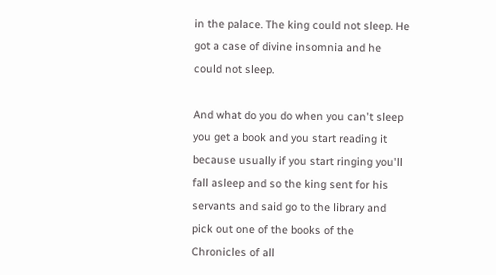in the palace. The king could not sleep. He got a case of divine insomnia and he could not sleep.

And what do you do when you can't sleep you get a book and you start reading it because usually if you start ringing you'll fall asleep and so the king sent for his servants and said go to the library and pick out one of the books of the Chronicles of all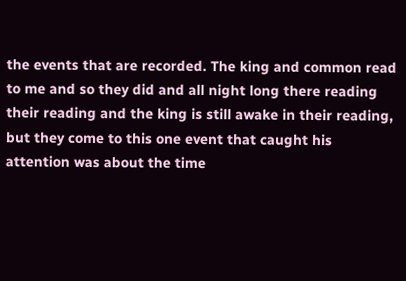the events that are recorded. The king and common read to me and so they did and all night long there reading their reading and the king is still awake in their reading, but they come to this one event that caught his attention was about the time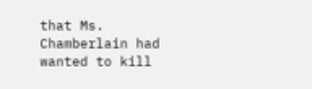that Ms. Chamberlain had wanted to kill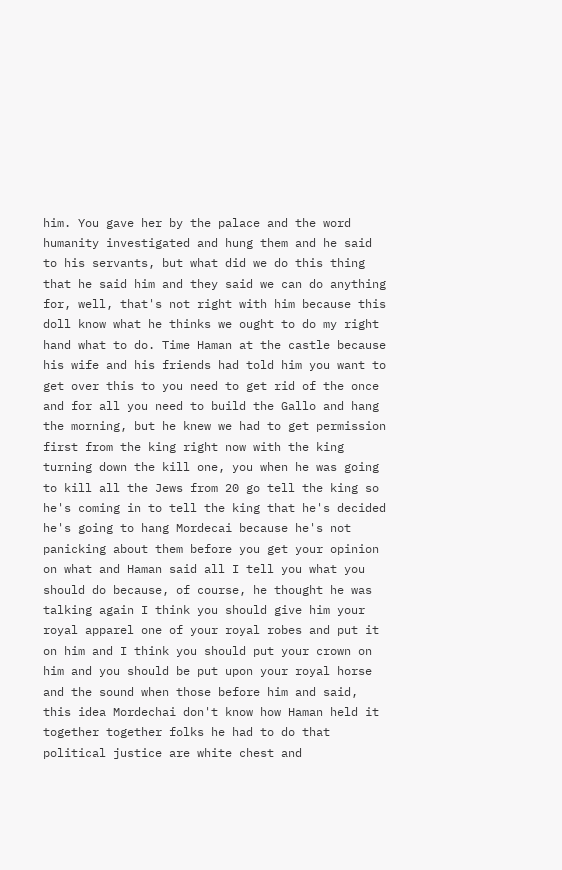him. You gave her by the palace and the word humanity investigated and hung them and he said to his servants, but what did we do this thing that he said him and they said we can do anything for, well, that's not right with him because this doll know what he thinks we ought to do my right hand what to do. Time Haman at the castle because his wife and his friends had told him you want to get over this to you need to get rid of the once and for all you need to build the Gallo and hang the morning, but he knew we had to get permission first from the king right now with the king turning down the kill one, you when he was going to kill all the Jews from 20 go tell the king so he's coming in to tell the king that he's decided he's going to hang Mordecai because he's not panicking about them before you get your opinion on what and Haman said all I tell you what you should do because, of course, he thought he was talking again I think you should give him your royal apparel one of your royal robes and put it on him and I think you should put your crown on him and you should be put upon your royal horse and the sound when those before him and said, this idea Mordechai don't know how Haman held it together together folks he had to do that political justice are white chest and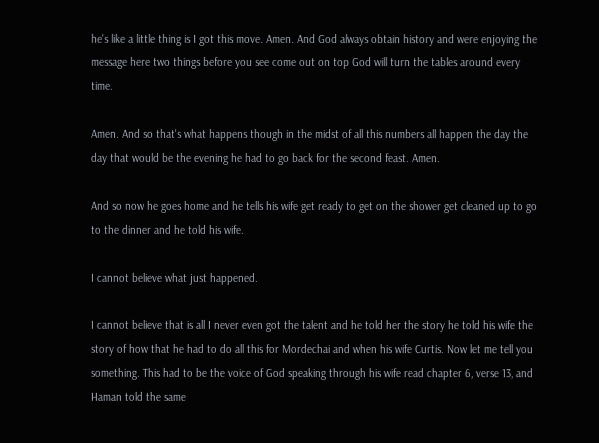he's like a little thing is I got this move. Amen. And God always obtain history and were enjoying the message here two things before you see come out on top God will turn the tables around every time.

Amen. And so that's what happens though in the midst of all this numbers all happen the day the day that would be the evening he had to go back for the second feast. Amen.

And so now he goes home and he tells his wife get ready to get on the shower get cleaned up to go to the dinner and he told his wife.

I cannot believe what just happened.

I cannot believe that is all I never even got the talent and he told her the story he told his wife the story of how that he had to do all this for Mordechai and when his wife Curtis. Now let me tell you something. This had to be the voice of God speaking through his wife read chapter 6, verse 13, and Haman told the same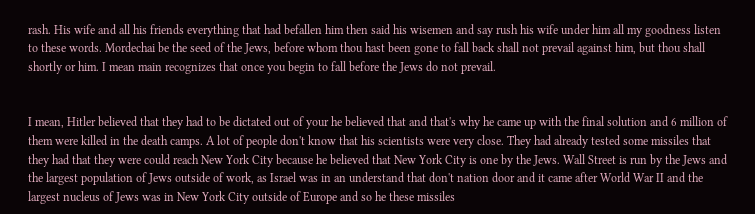rash. His wife and all his friends everything that had befallen him then said his wisemen and say rush his wife under him all my goodness listen to these words. Mordechai be the seed of the Jews, before whom thou hast been gone to fall back shall not prevail against him, but thou shall shortly or him. I mean main recognizes that once you begin to fall before the Jews do not prevail.


I mean, Hitler believed that they had to be dictated out of your he believed that and that's why he came up with the final solution and 6 million of them were killed in the death camps. A lot of people don't know that his scientists were very close. They had already tested some missiles that they had that they were could reach New York City because he believed that New York City is one by the Jews. Wall Street is run by the Jews and the largest population of Jews outside of work, as Israel was in an understand that don't nation door and it came after World War II and the largest nucleus of Jews was in New York City outside of Europe and so he these missiles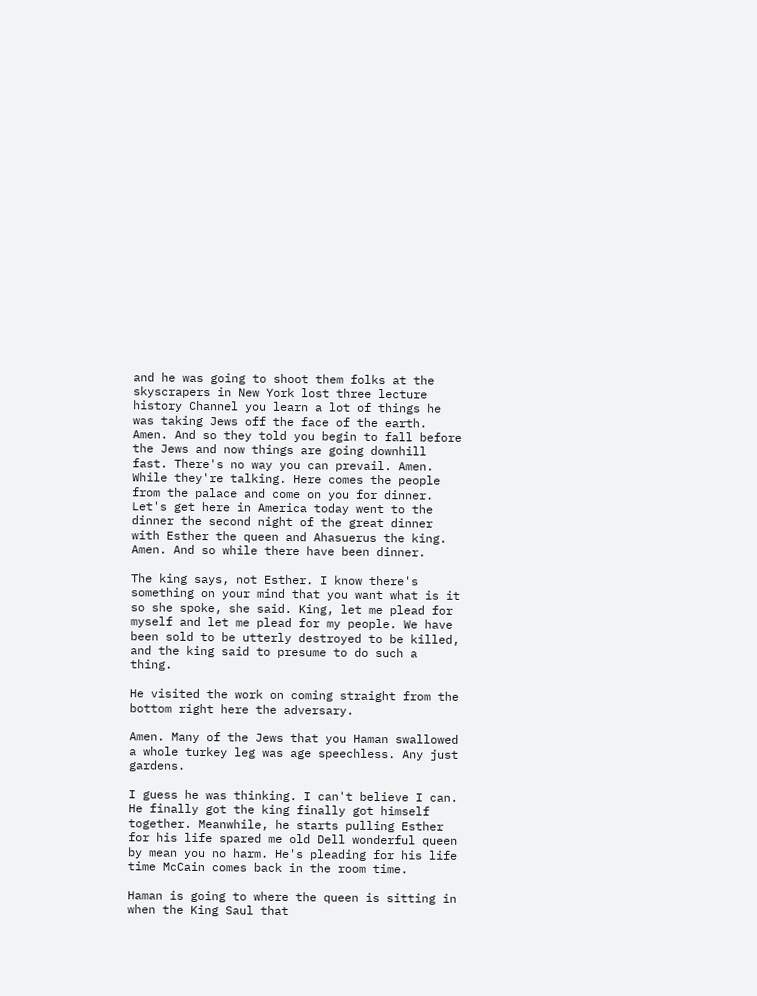and he was going to shoot them folks at the skyscrapers in New York lost three lecture history Channel you learn a lot of things he was taking Jews off the face of the earth. Amen. And so they told you begin to fall before the Jews and now things are going downhill fast. There's no way you can prevail. Amen. While they're talking. Here comes the people from the palace and come on you for dinner. Let's get here in America today went to the dinner the second night of the great dinner with Esther the queen and Ahasuerus the king. Amen. And so while there have been dinner.

The king says, not Esther. I know there's something on your mind that you want what is it so she spoke, she said. King, let me plead for myself and let me plead for my people. We have been sold to be utterly destroyed to be killed, and the king said to presume to do such a thing.

He visited the work on coming straight from the bottom right here the adversary.

Amen. Many of the Jews that you Haman swallowed a whole turkey leg was age speechless. Any just gardens.

I guess he was thinking. I can't believe I can. He finally got the king finally got himself together. Meanwhile, he starts pulling Esther for his life spared me old Dell wonderful queen by mean you no harm. He's pleading for his life time McCain comes back in the room time.

Haman is going to where the queen is sitting in when the King Saul that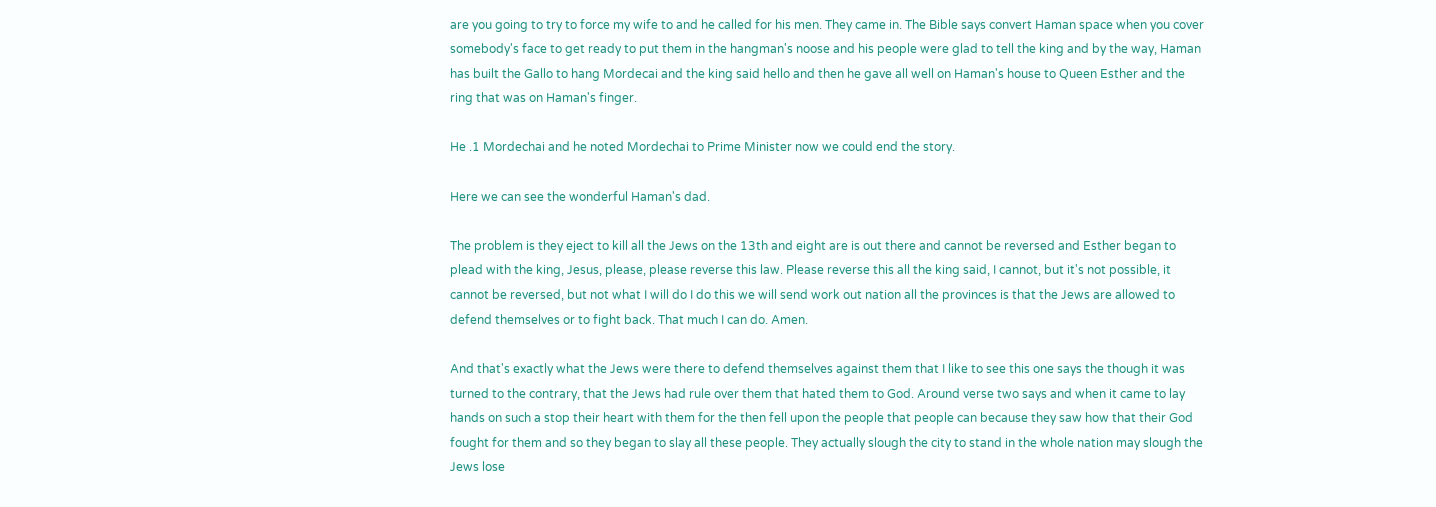are you going to try to force my wife to and he called for his men. They came in. The Bible says convert Haman space when you cover somebody's face to get ready to put them in the hangman's noose and his people were glad to tell the king and by the way, Haman has built the Gallo to hang Mordecai and the king said hello and then he gave all well on Haman's house to Queen Esther and the ring that was on Haman's finger.

He .1 Mordechai and he noted Mordechai to Prime Minister now we could end the story.

Here we can see the wonderful Haman's dad.

The problem is they eject to kill all the Jews on the 13th and eight are is out there and cannot be reversed and Esther began to plead with the king, Jesus, please, please reverse this law. Please reverse this all the king said, I cannot, but it's not possible, it cannot be reversed, but not what I will do I do this we will send work out nation all the provinces is that the Jews are allowed to defend themselves or to fight back. That much I can do. Amen.

And that's exactly what the Jews were there to defend themselves against them that I like to see this one says the though it was turned to the contrary, that the Jews had rule over them that hated them to God. Around verse two says and when it came to lay hands on such a stop their heart with them for the then fell upon the people that people can because they saw how that their God fought for them and so they began to slay all these people. They actually slough the city to stand in the whole nation may slough the Jews lose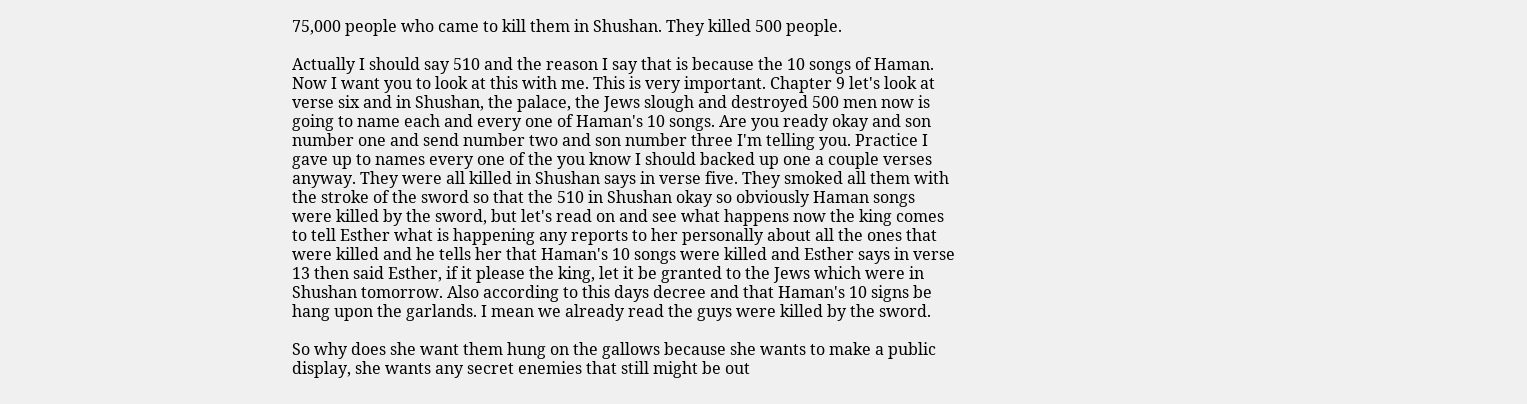75,000 people who came to kill them in Shushan. They killed 500 people.

Actually I should say 510 and the reason I say that is because the 10 songs of Haman. Now I want you to look at this with me. This is very important. Chapter 9 let's look at verse six and in Shushan, the palace, the Jews slough and destroyed 500 men now is going to name each and every one of Haman's 10 songs. Are you ready okay and son number one and send number two and son number three I'm telling you. Practice I gave up to names every one of the you know I should backed up one a couple verses anyway. They were all killed in Shushan says in verse five. They smoked all them with the stroke of the sword so that the 510 in Shushan okay so obviously Haman songs were killed by the sword, but let's read on and see what happens now the king comes to tell Esther what is happening any reports to her personally about all the ones that were killed and he tells her that Haman's 10 songs were killed and Esther says in verse 13 then said Esther, if it please the king, let it be granted to the Jews which were in Shushan tomorrow. Also according to this days decree and that Haman's 10 signs be hang upon the garlands. I mean we already read the guys were killed by the sword.

So why does she want them hung on the gallows because she wants to make a public display, she wants any secret enemies that still might be out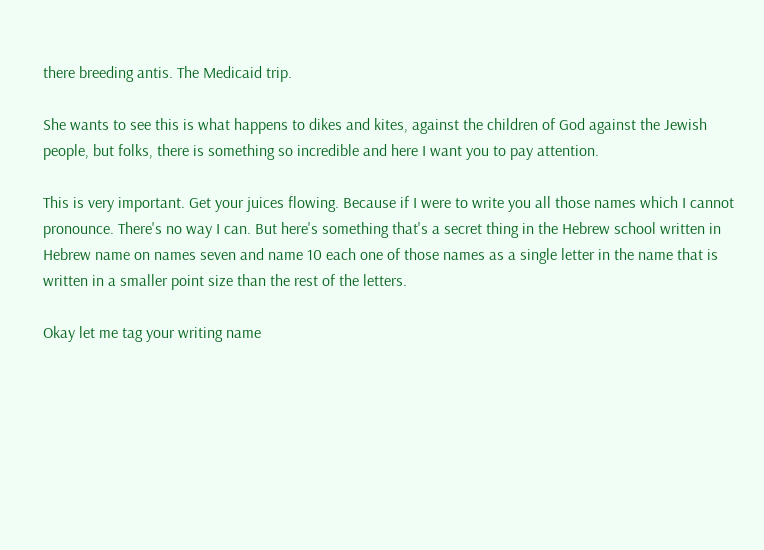there breeding antis. The Medicaid trip.

She wants to see this is what happens to dikes and kites, against the children of God against the Jewish people, but folks, there is something so incredible and here I want you to pay attention.

This is very important. Get your juices flowing. Because if I were to write you all those names which I cannot pronounce. There's no way I can. But here's something that's a secret thing in the Hebrew school written in Hebrew name on names seven and name 10 each one of those names as a single letter in the name that is written in a smaller point size than the rest of the letters.

Okay let me tag your writing name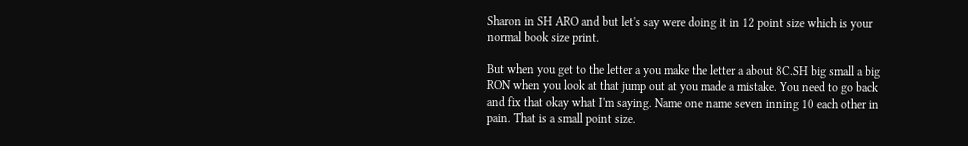Sharon in SH ARO and but let's say were doing it in 12 point size which is your normal book size print.

But when you get to the letter a you make the letter a about 8C.SH big small a big RON when you look at that jump out at you made a mistake. You need to go back and fix that okay what I'm saying. Name one name seven inning 10 each other in pain. That is a small point size.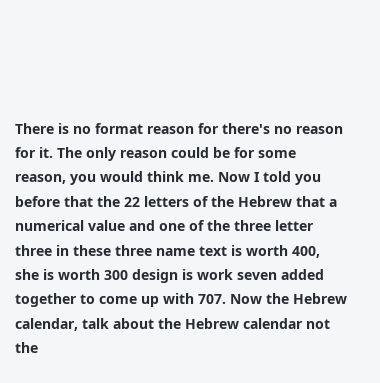There is no format reason for there's no reason for it. The only reason could be for some reason, you would think me. Now I told you before that the 22 letters of the Hebrew that a numerical value and one of the three letter three in these three name text is worth 400, she is worth 300 design is work seven added together to come up with 707. Now the Hebrew calendar, talk about the Hebrew calendar not the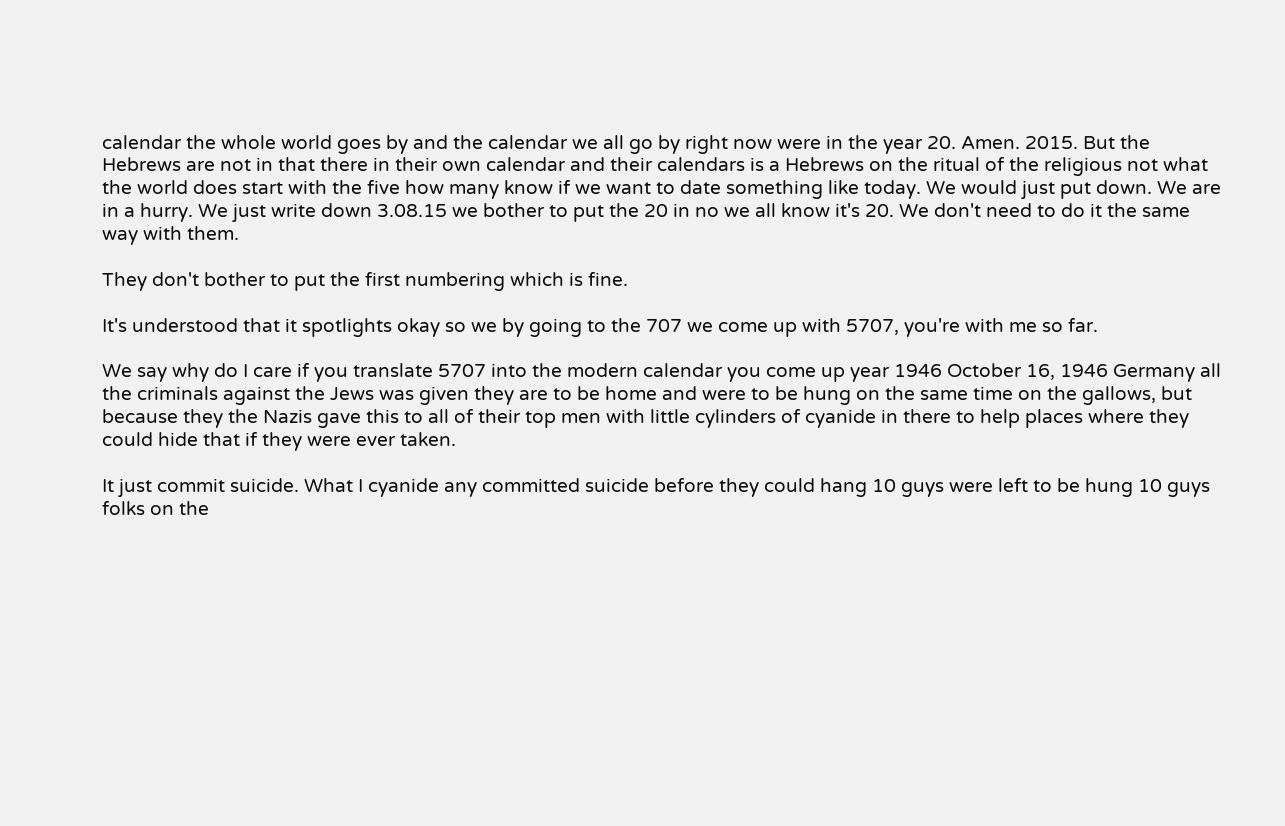calendar the whole world goes by and the calendar we all go by right now were in the year 20. Amen. 2015. But the Hebrews are not in that there in their own calendar and their calendars is a Hebrews on the ritual of the religious not what the world does start with the five how many know if we want to date something like today. We would just put down. We are in a hurry. We just write down 3.08.15 we bother to put the 20 in no we all know it's 20. We don't need to do it the same way with them.

They don't bother to put the first numbering which is fine.

It's understood that it spotlights okay so we by going to the 707 we come up with 5707, you're with me so far.

We say why do I care if you translate 5707 into the modern calendar you come up year 1946 October 16, 1946 Germany all the criminals against the Jews was given they are to be home and were to be hung on the same time on the gallows, but because they the Nazis gave this to all of their top men with little cylinders of cyanide in there to help places where they could hide that if they were ever taken.

It just commit suicide. What I cyanide any committed suicide before they could hang 10 guys were left to be hung 10 guys folks on the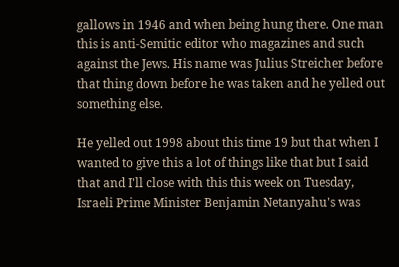gallows in 1946 and when being hung there. One man this is anti-Semitic editor who magazines and such against the Jews. His name was Julius Streicher before that thing down before he was taken and he yelled out something else.

He yelled out 1998 about this time 19 but that when I wanted to give this a lot of things like that but I said that and I'll close with this this week on Tuesday, Israeli Prime Minister Benjamin Netanyahu's was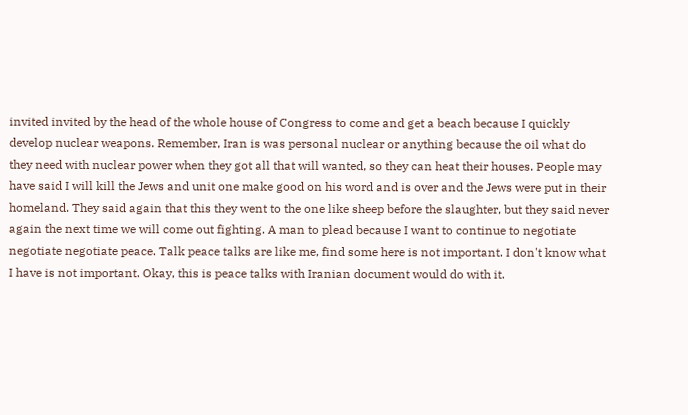invited invited by the head of the whole house of Congress to come and get a beach because I quickly develop nuclear weapons. Remember, Iran is was personal nuclear or anything because the oil what do they need with nuclear power when they got all that will wanted, so they can heat their houses. People may have said I will kill the Jews and unit one make good on his word and is over and the Jews were put in their homeland. They said again that this they went to the one like sheep before the slaughter, but they said never again the next time we will come out fighting. A man to plead because I want to continue to negotiate negotiate negotiate peace. Talk peace talks are like me, find some here is not important. I don't know what I have is not important. Okay, this is peace talks with Iranian document would do with it.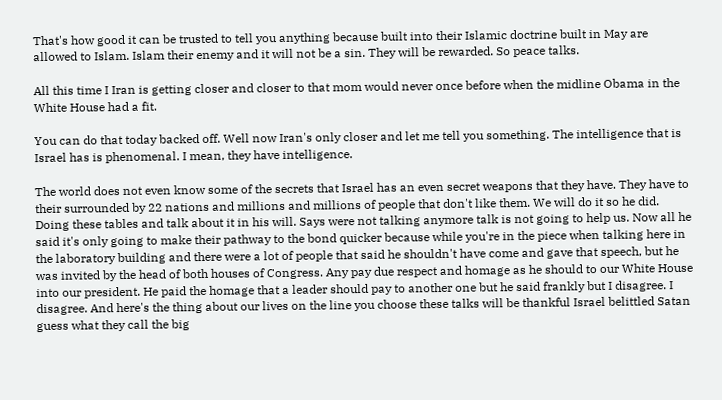That's how good it can be trusted to tell you anything because built into their Islamic doctrine built in May are allowed to Islam. Islam their enemy and it will not be a sin. They will be rewarded. So peace talks.

All this time I Iran is getting closer and closer to that mom would never once before when the midline Obama in the White House had a fit.

You can do that today backed off. Well now Iran's only closer and let me tell you something. The intelligence that is Israel has is phenomenal. I mean, they have intelligence.

The world does not even know some of the secrets that Israel has an even secret weapons that they have. They have to their surrounded by 22 nations and millions and millions of people that don't like them. We will do it so he did. Doing these tables and talk about it in his will. Says were not talking anymore talk is not going to help us. Now all he said it's only going to make their pathway to the bond quicker because while you're in the piece when talking here in the laboratory building and there were a lot of people that said he shouldn't have come and gave that speech, but he was invited by the head of both houses of Congress. Any pay due respect and homage as he should to our White House into our president. He paid the homage that a leader should pay to another one but he said frankly but I disagree. I disagree. And here's the thing about our lives on the line you choose these talks will be thankful Israel belittled Satan guess what they call the big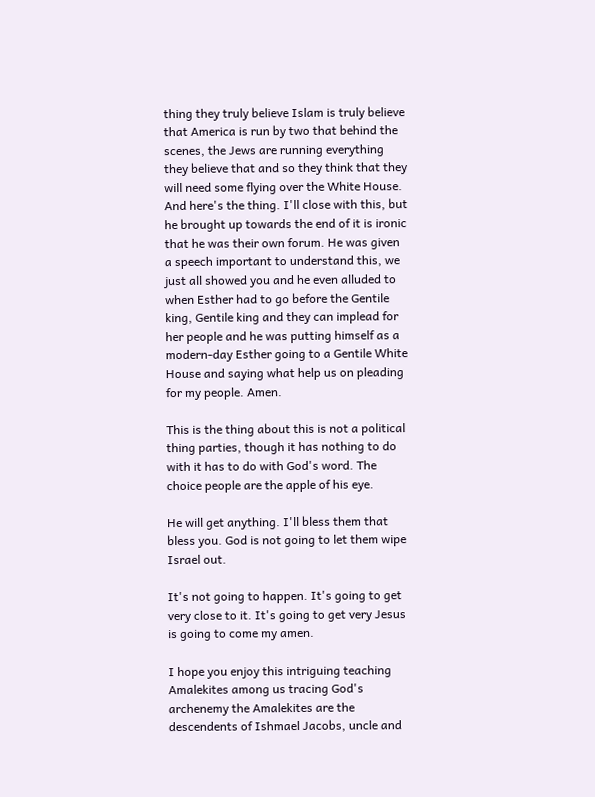thing they truly believe Islam is truly believe that America is run by two that behind the scenes, the Jews are running everything they believe that and so they think that they will need some flying over the White House. And here's the thing. I'll close with this, but he brought up towards the end of it is ironic that he was their own forum. He was given a speech important to understand this, we just all showed you and he even alluded to when Esther had to go before the Gentile king, Gentile king and they can implead for her people and he was putting himself as a modern-day Esther going to a Gentile White House and saying what help us on pleading for my people. Amen.

This is the thing about this is not a political thing parties, though it has nothing to do with it has to do with God's word. The choice people are the apple of his eye.

He will get anything. I'll bless them that bless you. God is not going to let them wipe Israel out.

It's not going to happen. It's going to get very close to it. It's going to get very Jesus is going to come my amen.

I hope you enjoy this intriguing teaching Amalekites among us tracing God's archenemy the Amalekites are the descendents of Ishmael Jacobs, uncle and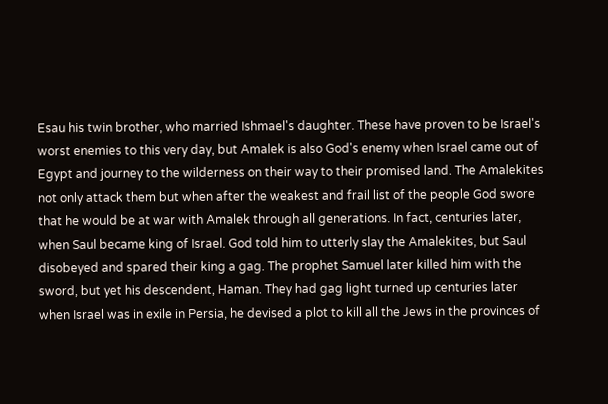Esau his twin brother, who married Ishmael's daughter. These have proven to be Israel's worst enemies to this very day, but Amalek is also God's enemy when Israel came out of Egypt and journey to the wilderness on their way to their promised land. The Amalekites not only attack them but when after the weakest and frail list of the people God swore that he would be at war with Amalek through all generations. In fact, centuries later, when Saul became king of Israel. God told him to utterly slay the Amalekites, but Saul disobeyed and spared their king a gag. The prophet Samuel later killed him with the sword, but yet his descendent, Haman. They had gag light turned up centuries later when Israel was in exile in Persia, he devised a plot to kill all the Jews in the provinces of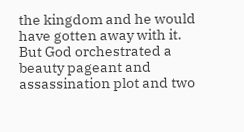the kingdom and he would have gotten away with it. But God orchestrated a beauty pageant and assassination plot and two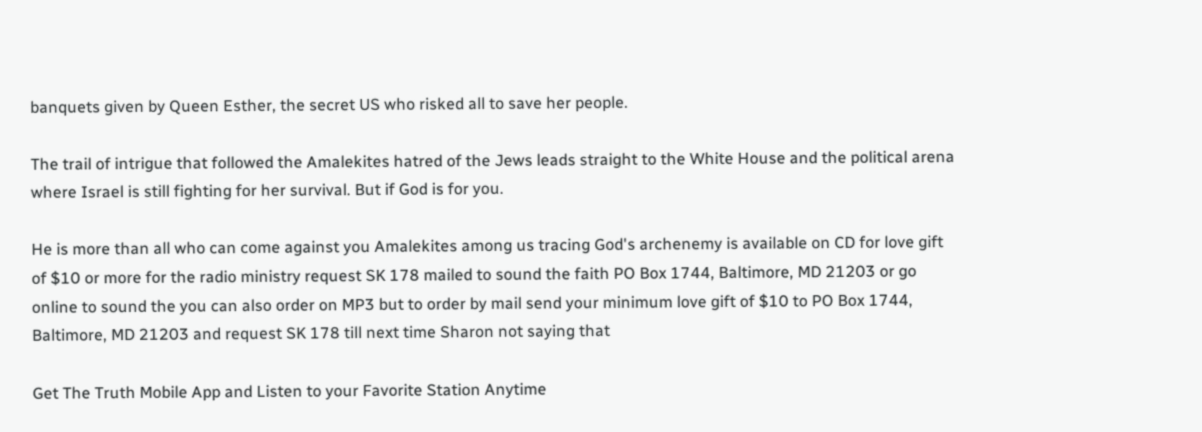banquets given by Queen Esther, the secret US who risked all to save her people.

The trail of intrigue that followed the Amalekites hatred of the Jews leads straight to the White House and the political arena where Israel is still fighting for her survival. But if God is for you.

He is more than all who can come against you Amalekites among us tracing God's archenemy is available on CD for love gift of $10 or more for the radio ministry request SK 178 mailed to sound the faith PO Box 1744, Baltimore, MD 21203 or go online to sound the you can also order on MP3 but to order by mail send your minimum love gift of $10 to PO Box 1744, Baltimore, MD 21203 and request SK 178 till next time Sharon not saying that

Get The Truth Mobile App and Listen to your Favorite Station Anytime